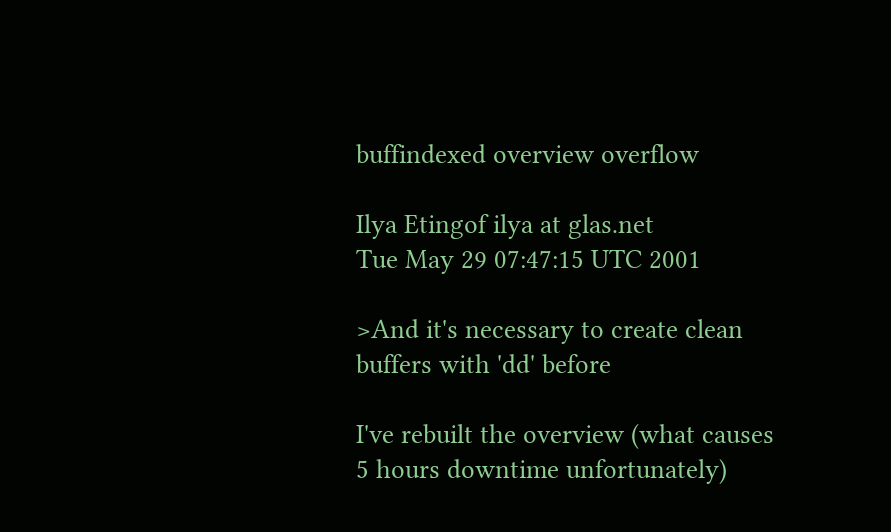buffindexed overview overflow

Ilya Etingof ilya at glas.net
Tue May 29 07:47:15 UTC 2001

>And it's necessary to create clean buffers with 'dd' before

I've rebuilt the overview (what causes 5 hours downtime unfortunately)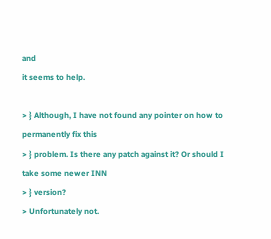and
it seems to help.

> } Although, I have not found any pointer on how to permanently fix this
> } problem. Is there any patch against it? Or should I take some newer INN
> } version?
> Unfortunately not.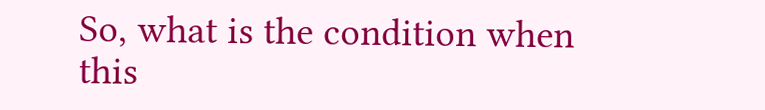So, what is the condition when this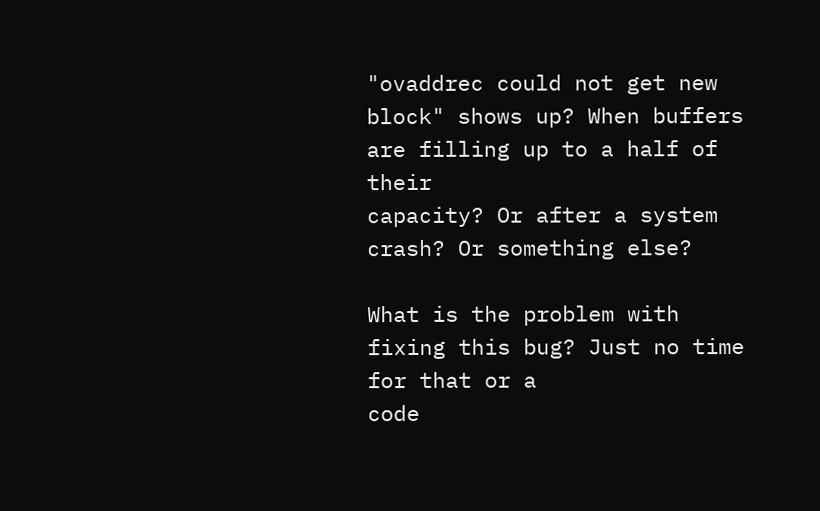"ovaddrec could not get new
block" shows up? When buffers are filling up to a half of their
capacity? Or after a system crash? Or something else?

What is the problem with fixing this bug? Just no time for that or a
code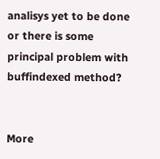analisys yet to be done or there is some principal problem with
buffindexed method?


More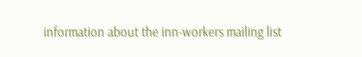information about the inn-workers mailing list